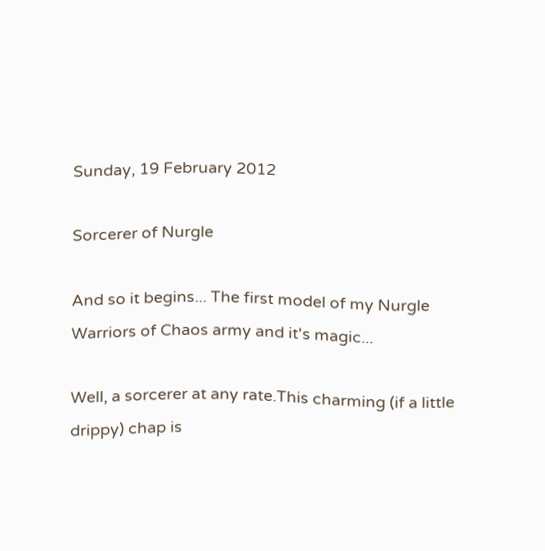Sunday, 19 February 2012

Sorcerer of Nurgle

And so it begins... The first model of my Nurgle Warriors of Chaos army and it's magic...

Well, a sorcerer at any rate.This charming (if a little drippy) chap is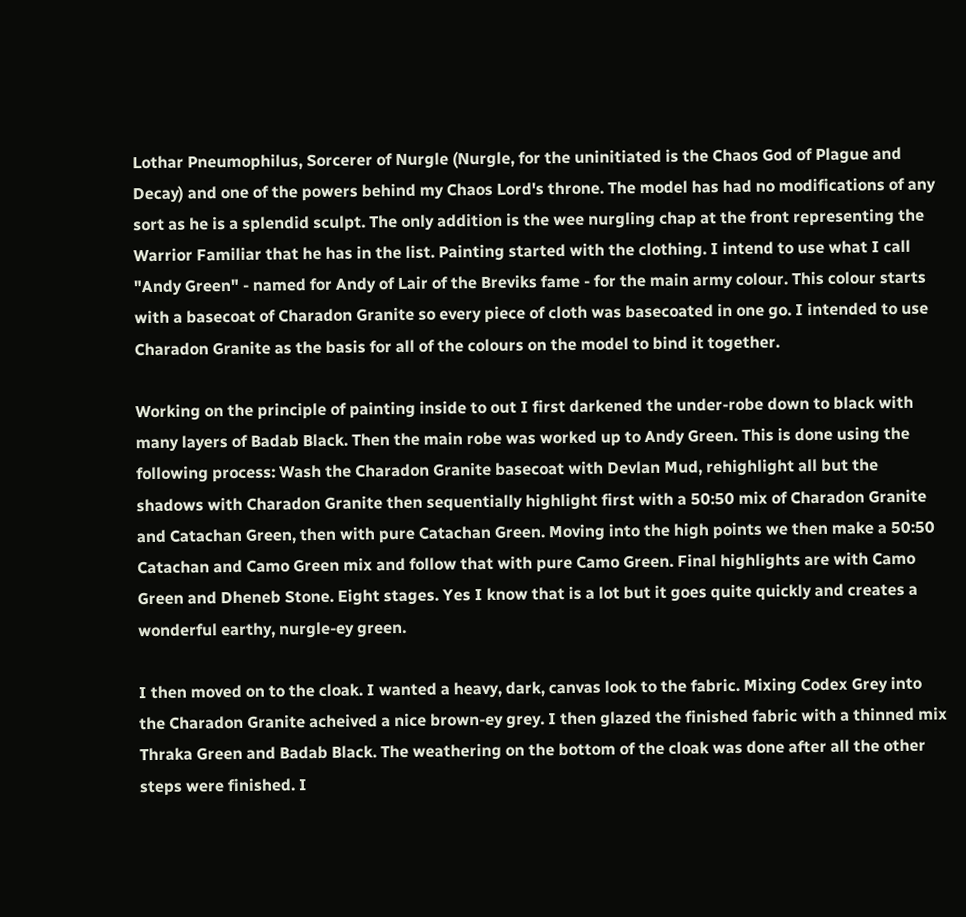Lothar Pneumophilus, Sorcerer of Nurgle (Nurgle, for the uninitiated is the Chaos God of Plague and Decay) and one of the powers behind my Chaos Lord's throne. The model has had no modifications of any sort as he is a splendid sculpt. The only addition is the wee nurgling chap at the front representing the Warrior Familiar that he has in the list. Painting started with the clothing. I intend to use what I call "Andy Green" - named for Andy of Lair of the Breviks fame - for the main army colour. This colour starts with a basecoat of Charadon Granite so every piece of cloth was basecoated in one go. I intended to use Charadon Granite as the basis for all of the colours on the model to bind it together.

Working on the principle of painting inside to out I first darkened the under-robe down to black with many layers of Badab Black. Then the main robe was worked up to Andy Green. This is done using the following process: Wash the Charadon Granite basecoat with Devlan Mud, rehighlight all but the shadows with Charadon Granite then sequentially highlight first with a 50:50 mix of Charadon Granite and Catachan Green, then with pure Catachan Green. Moving into the high points we then make a 50:50 Catachan and Camo Green mix and follow that with pure Camo Green. Final highlights are with Camo Green and Dheneb Stone. Eight stages. Yes I know that is a lot but it goes quite quickly and creates a wonderful earthy, nurgle-ey green.

I then moved on to the cloak. I wanted a heavy, dark, canvas look to the fabric. Mixing Codex Grey into the Charadon Granite acheived a nice brown-ey grey. I then glazed the finished fabric with a thinned mix Thraka Green and Badab Black. The weathering on the bottom of the cloak was done after all the other steps were finished. I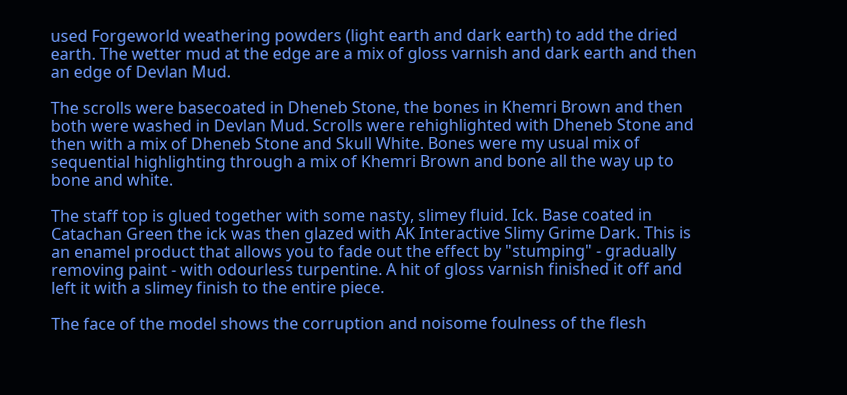used Forgeworld weathering powders (light earth and dark earth) to add the dried earth. The wetter mud at the edge are a mix of gloss varnish and dark earth and then an edge of Devlan Mud.

The scrolls were basecoated in Dheneb Stone, the bones in Khemri Brown and then both were washed in Devlan Mud. Scrolls were rehighlighted with Dheneb Stone and then with a mix of Dheneb Stone and Skull White. Bones were my usual mix of sequential highlighting through a mix of Khemri Brown and bone all the way up to bone and white.

The staff top is glued together with some nasty, slimey fluid. Ick. Base coated in Catachan Green the ick was then glazed with AK Interactive Slimy Grime Dark. This is an enamel product that allows you to fade out the effect by "stumping" - gradually removing paint - with odourless turpentine. A hit of gloss varnish finished it off and left it with a slimey finish to the entire piece.

The face of the model shows the corruption and noisome foulness of the flesh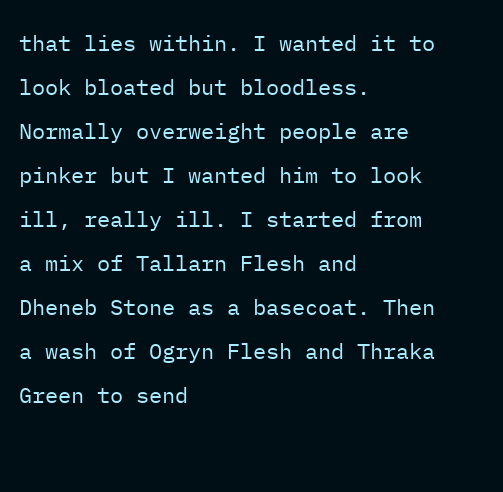that lies within. I wanted it to look bloated but bloodless. Normally overweight people are pinker but I wanted him to look ill, really ill. I started from a mix of Tallarn Flesh and Dheneb Stone as a basecoat. Then a wash of Ogryn Flesh and Thraka Green to send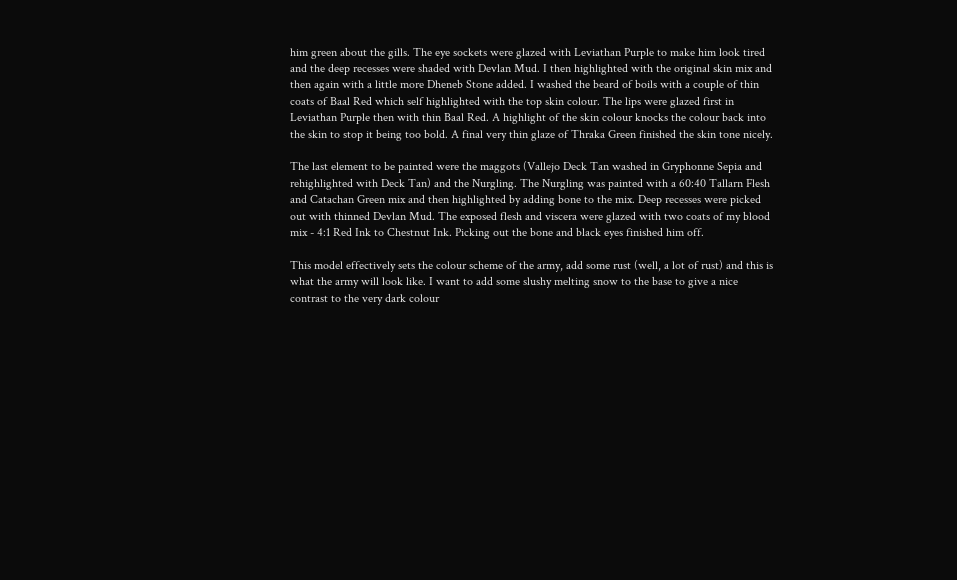him green about the gills. The eye sockets were glazed with Leviathan Purple to make him look tired and the deep recesses were shaded with Devlan Mud. I then highlighted with the original skin mix and then again with a little more Dheneb Stone added. I washed the beard of boils with a couple of thin coats of Baal Red which self highlighted with the top skin colour. The lips were glazed first in Leviathan Purple then with thin Baal Red. A highlight of the skin colour knocks the colour back into the skin to stop it being too bold. A final very thin glaze of Thraka Green finished the skin tone nicely.

The last element to be painted were the maggots (Vallejo Deck Tan washed in Gryphonne Sepia and rehighlighted with Deck Tan) and the Nurgling. The Nurgling was painted with a 60:40 Tallarn Flesh and Catachan Green mix and then highlighted by adding bone to the mix. Deep recesses were picked out with thinned Devlan Mud. The exposed flesh and viscera were glazed with two coats of my blood mix - 4:1 Red Ink to Chestnut Ink. Picking out the bone and black eyes finished him off.

This model effectively sets the colour scheme of the army, add some rust (well, a lot of rust) and this is what the army will look like. I want to add some slushy melting snow to the base to give a nice contrast to the very dark colour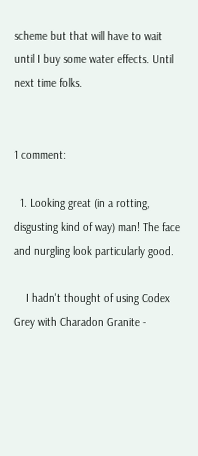scheme but that will have to wait until I buy some water effects. Until next time folks.


1 comment:

  1. Looking great (in a rotting, disgusting kind of way) man! The face and nurgling look particularly good.

    I hadn't thought of using Codex Grey with Charadon Granite -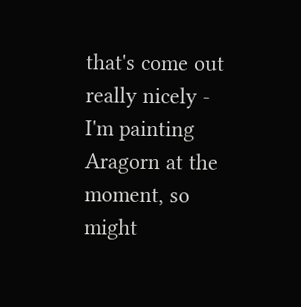that's come out really nicely - I'm painting Aragorn at the moment, so might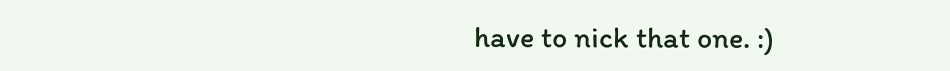have to nick that one. :)